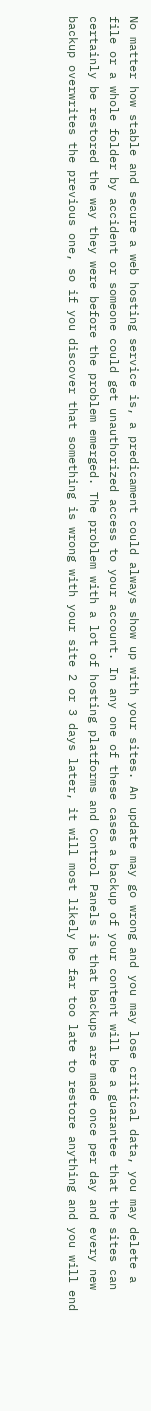No matter how stable and secure a web hosting service is, a predicament could always show up with your sites. An update may go wrong and you may lose critical data, you may delete a file or a whole folder by accident or someone could get unauthorized access to your account. In any one of these cases a backup of your content will be a guarantee that the sites can certainly be restored the way they were before the problem emerged. The problem with a lot of hosting platforms and Control Panels is that backups are made once per day and every new backup overwrites the previous one, so if you discover that something is wrong with your site 2 or 3 days later, it will most likely be far too late to restore anything and you will end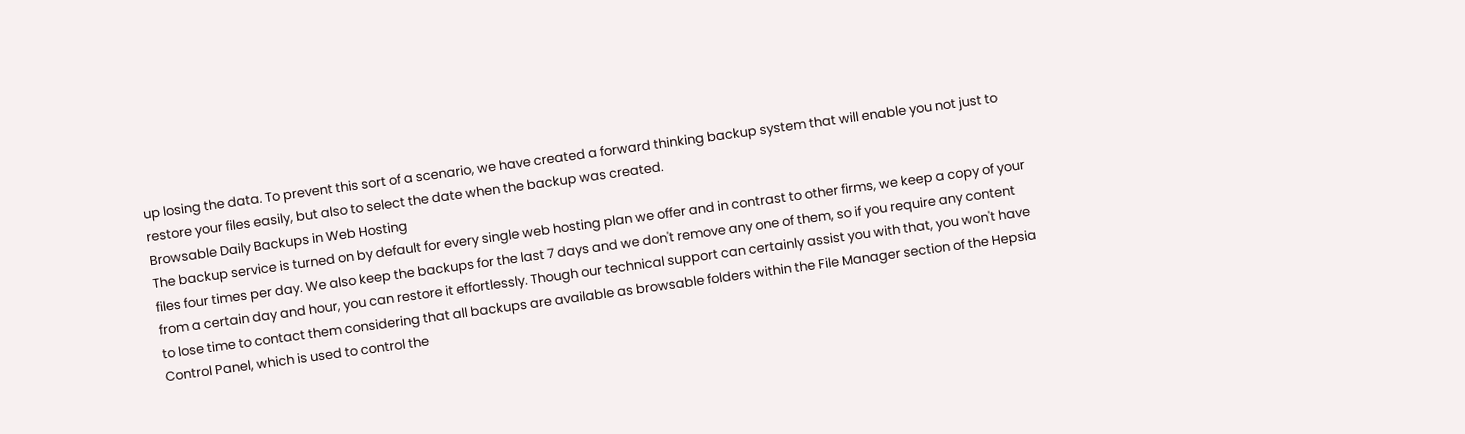up losing the data. To prevent this sort of a scenario, we have created a forward thinking backup system that will enable you not just to restore your files easily, but also to select the date when the backup was created.
Browsable Daily Backups in Web Hosting
The backup service is turned on by default for every single web hosting plan we offer and in contrast to other firms, we keep a copy of your files four times per day. We also keep the backups for the last 7 days and we don't remove any one of them, so if you require any content from a certain day and hour, you can restore it effortlessly. Though our technical support can certainly assist you with that, you won't have to lose time to contact them considering that all backups are available as browsable folders within the File Manager section of the Hepsia Control Panel, which is used to control the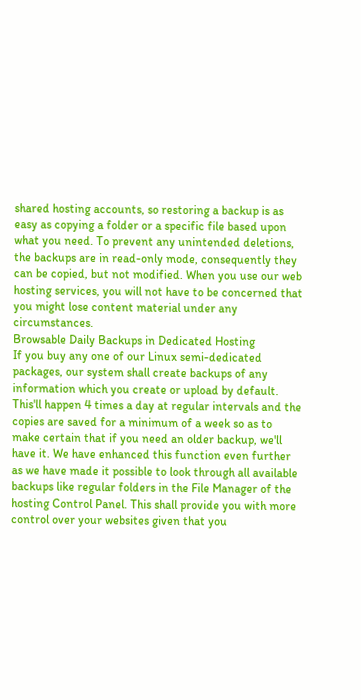shared hosting accounts, so restoring a backup is as easy as copying a folder or a specific file based upon what you need. To prevent any unintended deletions, the backups are in read-only mode, consequently they can be copied, but not modified. When you use our web hosting services, you will not have to be concerned that you might lose content material under any circumstances.
Browsable Daily Backups in Dedicated Hosting
If you buy any one of our Linux semi-dedicated packages, our system shall create backups of any information which you create or upload by default. This'll happen 4 times a day at regular intervals and the copies are saved for a minimum of a week so as to make certain that if you need an older backup, we'll have it. We have enhanced this function even further as we have made it possible to look through all available backups like regular folders in the File Manager of the hosting Control Panel. This shall provide you with more control over your websites given that you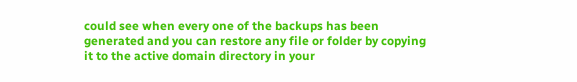could see when every one of the backups has been generated and you can restore any file or folder by copying it to the active domain directory in your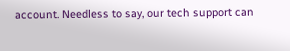account. Needless to say, our tech support can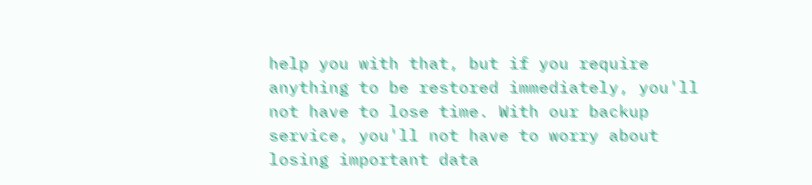help you with that, but if you require anything to be restored immediately, you'll not have to lose time. With our backup service, you'll not have to worry about losing important data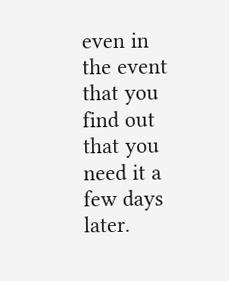even in the event that you find out that you need it a few days later.